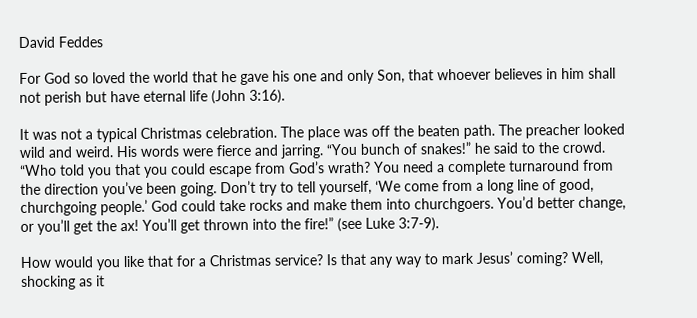David Feddes

For God so loved the world that he gave his one and only Son, that whoever believes in him shall not perish but have eternal life (John 3:16).

It was not a typical Christmas celebration. The place was off the beaten path. The preacher looked wild and weird. His words were fierce and jarring. “You bunch of snakes!” he said to the crowd. “Who told you that you could escape from God’s wrath? You need a complete turnaround from the direction you’ve been going. Don’t try to tell yourself, ‘We come from a long line of good, churchgoing people.’ God could take rocks and make them into churchgoers. You’d better change, or you’ll get the ax! You’ll get thrown into the fire!” (see Luke 3:7-9).

How would you like that for a Christmas service? Is that any way to mark Jesus’ coming? Well, shocking as it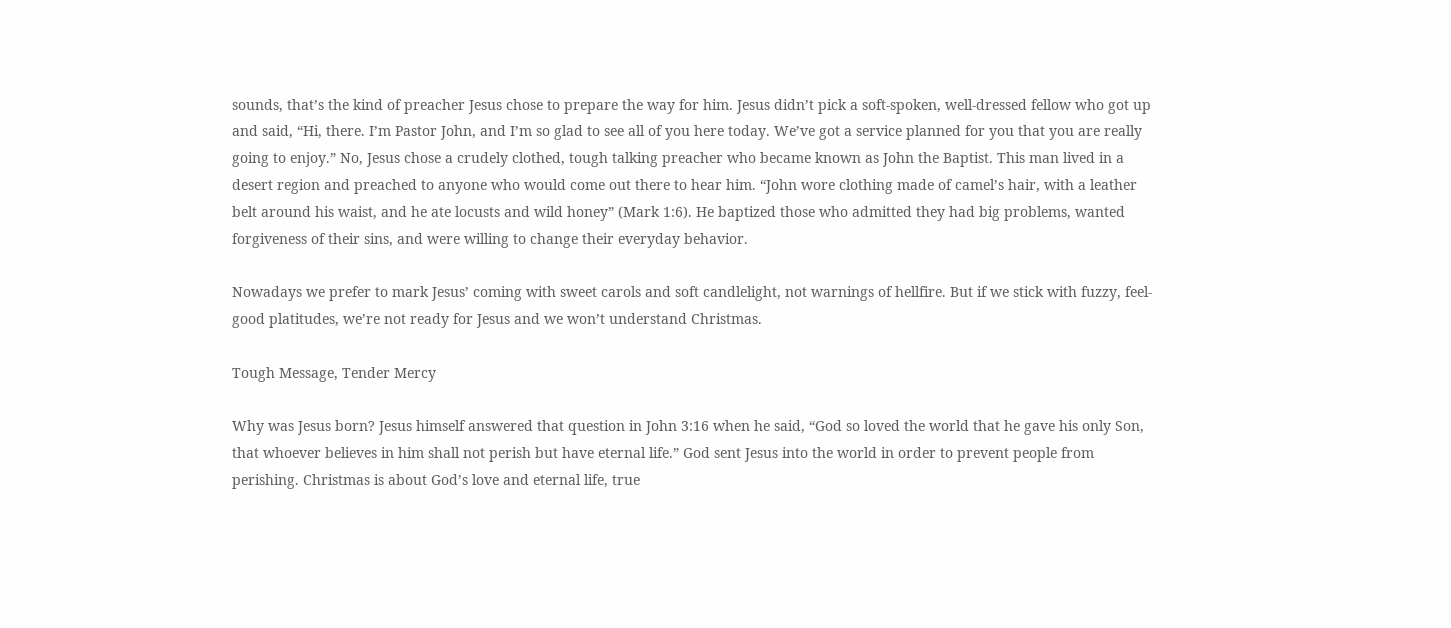sounds, that’s the kind of preacher Jesus chose to prepare the way for him. Jesus didn’t pick a soft-spoken, well-dressed fellow who got up and said, “Hi, there. I’m Pastor John, and I’m so glad to see all of you here today. We’ve got a service planned for you that you are really going to enjoy.” No, Jesus chose a crudely clothed, tough talking preacher who became known as John the Baptist. This man lived in a desert region and preached to anyone who would come out there to hear him. “John wore clothing made of camel’s hair, with a leather belt around his waist, and he ate locusts and wild honey” (Mark 1:6). He baptized those who admitted they had big problems, wanted forgiveness of their sins, and were willing to change their everyday behavior.

Nowadays we prefer to mark Jesus’ coming with sweet carols and soft candlelight, not warnings of hellfire. But if we stick with fuzzy, feel-good platitudes, we’re not ready for Jesus and we won’t understand Christmas.

Tough Message, Tender Mercy

Why was Jesus born? Jesus himself answered that question in John 3:16 when he said, “God so loved the world that he gave his only Son, that whoever believes in him shall not perish but have eternal life.” God sent Jesus into the world in order to prevent people from perishing. Christmas is about God’s love and eternal life, true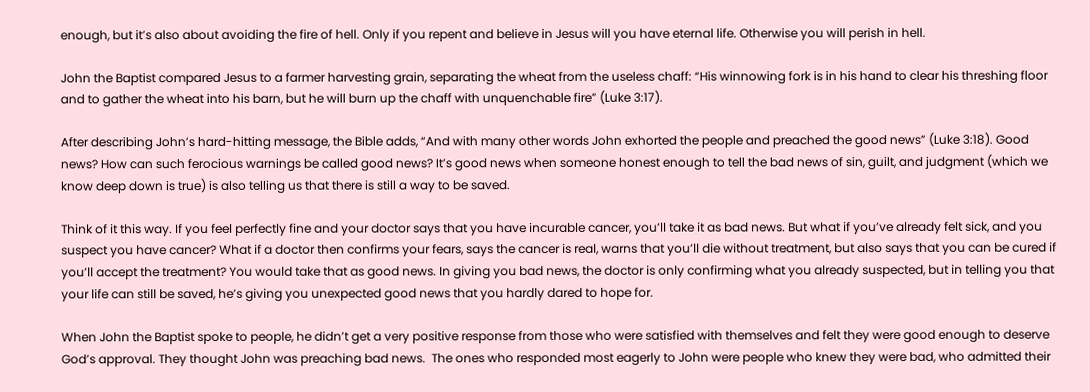enough, but it’s also about avoiding the fire of hell. Only if you repent and believe in Jesus will you have eternal life. Otherwise you will perish in hell.

John the Baptist compared Jesus to a farmer harvesting grain, separating the wheat from the useless chaff: “His winnowing fork is in his hand to clear his threshing floor and to gather the wheat into his barn, but he will burn up the chaff with unquenchable fire” (Luke 3:17).

After describing John’s hard-hitting message, the Bible adds, “And with many other words John exhorted the people and preached the good news” (Luke 3:18). Good news? How can such ferocious warnings be called good news? It’s good news when someone honest enough to tell the bad news of sin, guilt, and judgment (which we know deep down is true) is also telling us that there is still a way to be saved.

Think of it this way. If you feel perfectly fine and your doctor says that you have incurable cancer, you’ll take it as bad news. But what if you’ve already felt sick, and you suspect you have cancer? What if a doctor then confirms your fears, says the cancer is real, warns that you’ll die without treatment, but also says that you can be cured if you’ll accept the treatment? You would take that as good news. In giving you bad news, the doctor is only confirming what you already suspected, but in telling you that your life can still be saved, he’s giving you unexpected good news that you hardly dared to hope for.

When John the Baptist spoke to people, he didn’t get a very positive response from those who were satisfied with themselves and felt they were good enough to deserve God’s approval. They thought John was preaching bad news.  The ones who responded most eagerly to John were people who knew they were bad, who admitted their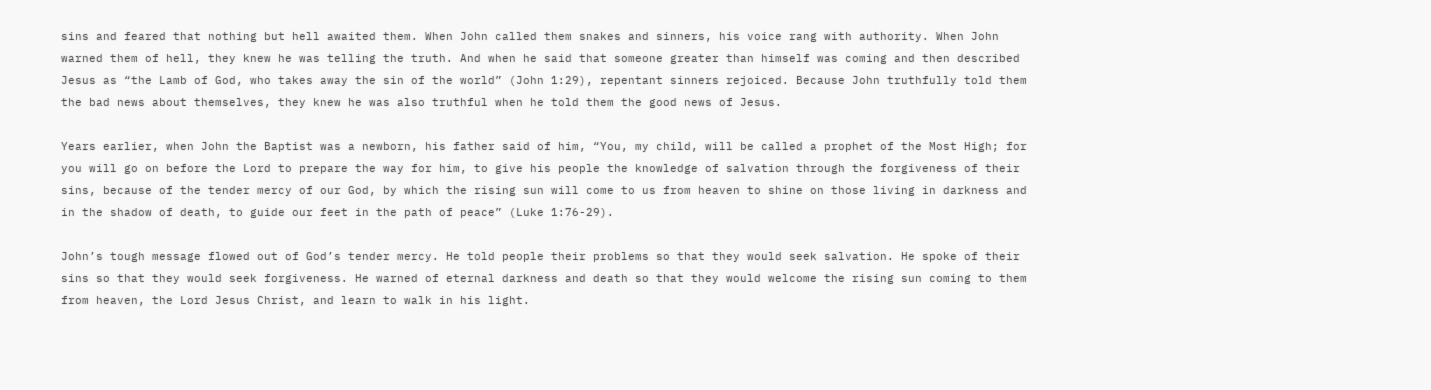sins and feared that nothing but hell awaited them. When John called them snakes and sinners, his voice rang with authority. When John warned them of hell, they knew he was telling the truth. And when he said that someone greater than himself was coming and then described Jesus as “the Lamb of God, who takes away the sin of the world” (John 1:29), repentant sinners rejoiced. Because John truthfully told them the bad news about themselves, they knew he was also truthful when he told them the good news of Jesus.

Years earlier, when John the Baptist was a newborn, his father said of him, “You, my child, will be called a prophet of the Most High; for you will go on before the Lord to prepare the way for him, to give his people the knowledge of salvation through the forgiveness of their sins, because of the tender mercy of our God, by which the rising sun will come to us from heaven to shine on those living in darkness and in the shadow of death, to guide our feet in the path of peace” (Luke 1:76-29).

John’s tough message flowed out of God’s tender mercy. He told people their problems so that they would seek salvation. He spoke of their sins so that they would seek forgiveness. He warned of eternal darkness and death so that they would welcome the rising sun coming to them from heaven, the Lord Jesus Christ, and learn to walk in his light.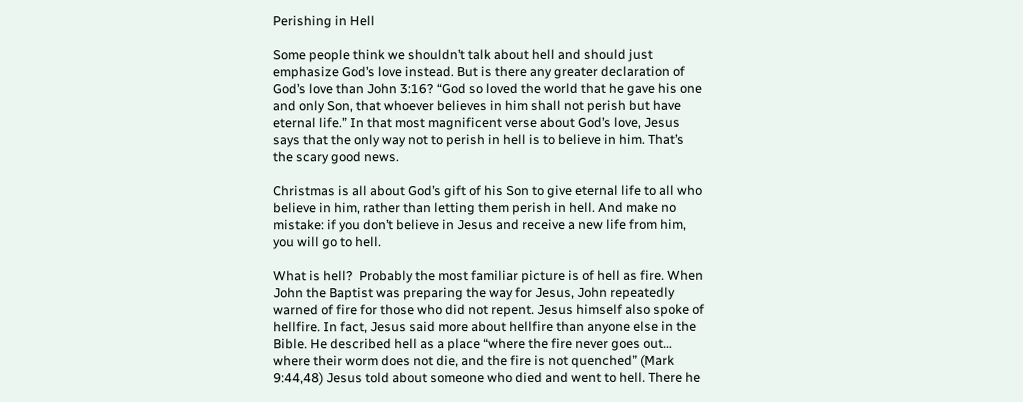Perishing in Hell

Some people think we shouldn’t talk about hell and should just emphasize God’s love instead. But is there any greater declaration of God’s love than John 3:16? “God so loved the world that he gave his one and only Son, that whoever believes in him shall not perish but have eternal life.” In that most magnificent verse about God’s love, Jesus says that the only way not to perish in hell is to believe in him. That’s the scary good news.

Christmas is all about God’s gift of his Son to give eternal life to all who believe in him, rather than letting them perish in hell. And make no mistake: if you don’t believe in Jesus and receive a new life from him, you will go to hell.

What is hell?  Probably the most familiar picture is of hell as fire. When John the Baptist was preparing the way for Jesus, John repeatedly warned of fire for those who did not repent. Jesus himself also spoke of hellfire. In fact, Jesus said more about hellfire than anyone else in the Bible. He described hell as a place “where the fire never goes out… where their worm does not die, and the fire is not quenched” (Mark 9:44,48) Jesus told about someone who died and went to hell. There he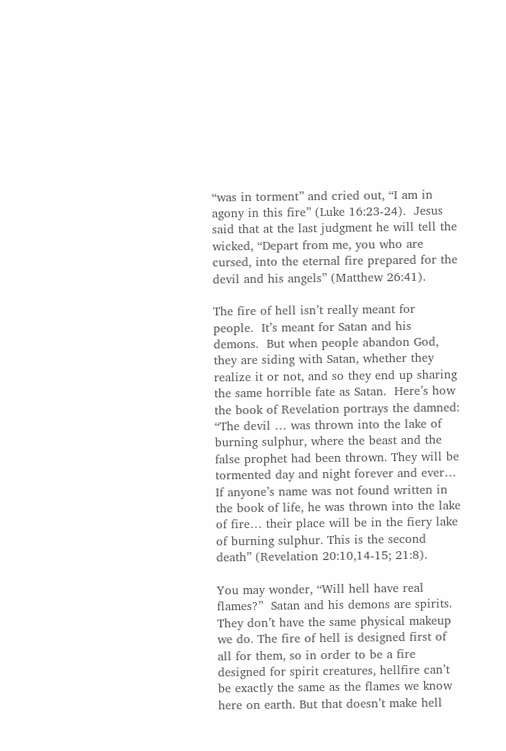“was in torment” and cried out, “I am in agony in this fire” (Luke 16:23-24).  Jesus said that at the last judgment he will tell the wicked, “Depart from me, you who are cursed, into the eternal fire prepared for the devil and his angels” (Matthew 26:41).

The fire of hell isn’t really meant for people.  It’s meant for Satan and his demons.  But when people abandon God, they are siding with Satan, whether they realize it or not, and so they end up sharing the same horrible fate as Satan.  Here’s how the book of Revelation portrays the damned: “The devil … was thrown into the lake of burning sulphur, where the beast and the false prophet had been thrown. They will be tormented day and night forever and ever…  If anyone’s name was not found written in the book of life, he was thrown into the lake of fire… their place will be in the fiery lake of burning sulphur. This is the second death” (Revelation 20:10,14-15; 21:8).

You may wonder, “Will hell have real flames?”  Satan and his demons are spirits.  They don’t have the same physical makeup we do. The fire of hell is designed first of all for them, so in order to be a fire designed for spirit creatures, hellfire can’t be exactly the same as the flames we know here on earth. But that doesn’t make hell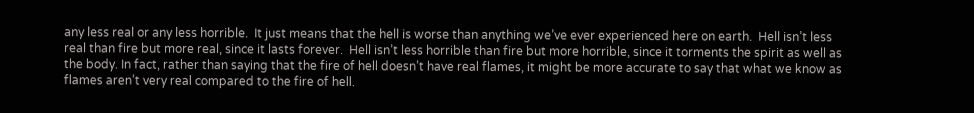any less real or any less horrible.  It just means that the hell is worse than anything we’ve ever experienced here on earth.  Hell isn’t less real than fire but more real, since it lasts forever.  Hell isn’t less horrible than fire but more horrible, since it torments the spirit as well as the body. In fact, rather than saying that the fire of hell doesn’t have real flames, it might be more accurate to say that what we know as flames aren’t very real compared to the fire of hell.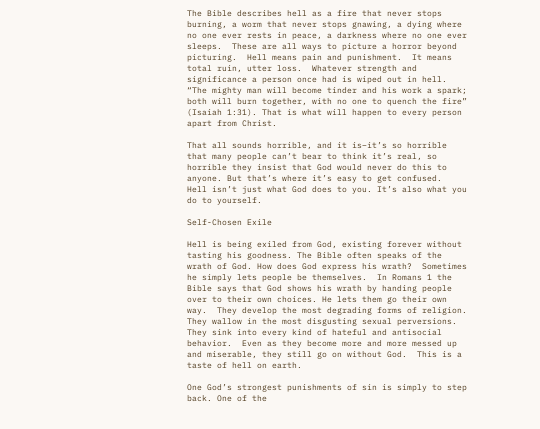The Bible describes hell as a fire that never stops burning, a worm that never stops gnawing, a dying where no one ever rests in peace, a darkness where no one ever sleeps.  These are all ways to picture a horror beyond picturing.  Hell means pain and punishment.  It means total ruin, utter loss.  Whatever strength and significance a person once had is wiped out in hell.  “The mighty man will become tinder and his work a spark; both will burn together, with no one to quench the fire” (Isaiah 1:31). That is what will happen to every person apart from Christ.

That all sounds horrible, and it is–it’s so horrible that many people can’t bear to think it’s real, so horrible they insist that God would never do this to anyone. But that’s where it’s easy to get confused.  Hell isn’t just what God does to you. It’s also what you do to yourself.

Self-Chosen Exile

Hell is being exiled from God, existing forever without tasting his goodness. The Bible often speaks of the wrath of God. How does God express his wrath?  Sometimes he simply lets people be themselves.  In Romans 1 the Bible says that God shows his wrath by handing people over to their own choices. He lets them go their own way.  They develop the most degrading forms of religion.  They wallow in the most disgusting sexual perversions. They sink into every kind of hateful and antisocial behavior.  Even as they become more and more messed up and miserable, they still go on without God.  This is a taste of hell on earth.

One God’s strongest punishments of sin is simply to step back. One of the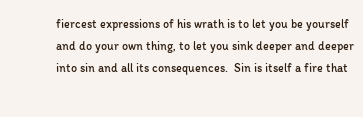fiercest expressions of his wrath is to let you be yourself and do your own thing, to let you sink deeper and deeper into sin and all its consequences.  Sin is itself a fire that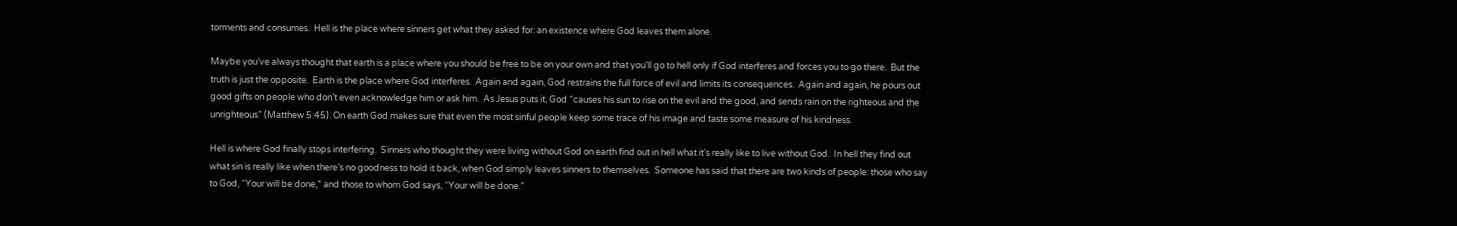torments and consumes.  Hell is the place where sinners get what they asked for: an existence where God leaves them alone.

Maybe you’ve always thought that earth is a place where you should be free to be on your own and that you’ll go to hell only if God interferes and forces you to go there.  But the truth is just the opposite.  Earth is the place where God interferes.  Again and again, God restrains the full force of evil and limits its consequences.  Again and again, he pours out good gifts on people who don’t even acknowledge him or ask him.  As Jesus puts it, God “causes his sun to rise on the evil and the good, and sends rain on the righteous and the unrighteous” (Matthew 5:45). On earth God makes sure that even the most sinful people keep some trace of his image and taste some measure of his kindness.

Hell is where God finally stops interfering.  Sinners who thought they were living without God on earth find out in hell what it’s really like to live without God.  In hell they find out what sin is really like when there’s no goodness to hold it back, when God simply leaves sinners to themselves.  Someone has said that there are two kinds of people: those who say to God, “Your will be done,” and those to whom God says, “Your will be done.”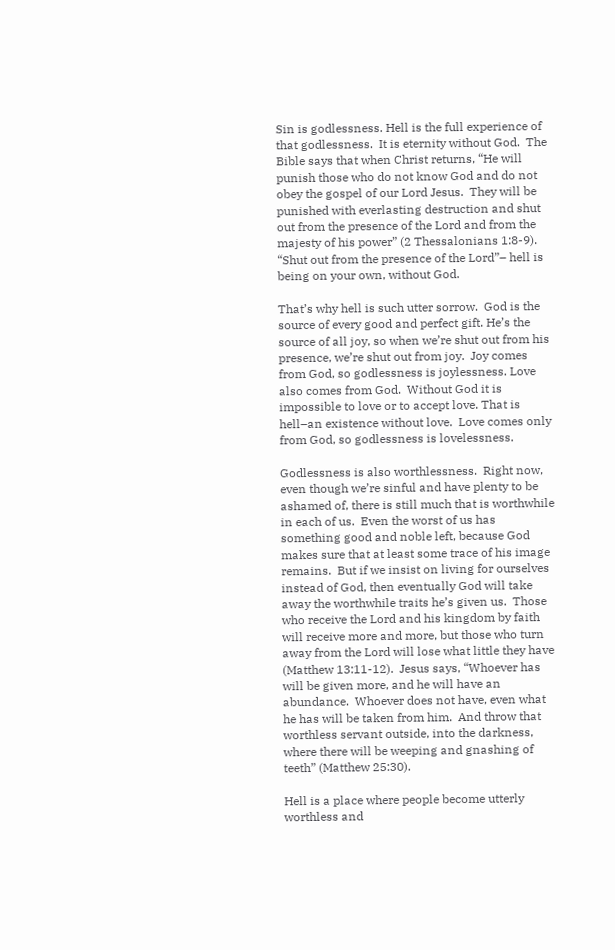Sin is godlessness. Hell is the full experience of that godlessness.  It is eternity without God.  The Bible says that when Christ returns, “He will punish those who do not know God and do not obey the gospel of our Lord Jesus.  They will be punished with everlasting destruction and shut out from the presence of the Lord and from the majesty of his power” (2 Thessalonians 1:8-9).  “Shut out from the presence of the Lord”– hell is being on your own, without God.

That’s why hell is such utter sorrow.  God is the source of every good and perfect gift. He’s the source of all joy, so when we’re shut out from his presence, we’re shut out from joy.  Joy comes from God, so godlessness is joylessness. Love also comes from God.  Without God it is impossible to love or to accept love. That is hell–an existence without love.  Love comes only from God, so godlessness is lovelessness.

Godlessness is also worthlessness.  Right now, even though we’re sinful and have plenty to be ashamed of, there is still much that is worthwhile in each of us.  Even the worst of us has something good and noble left, because God makes sure that at least some trace of his image remains.  But if we insist on living for ourselves instead of God, then eventually God will take away the worthwhile traits he’s given us.  Those who receive the Lord and his kingdom by faith will receive more and more, but those who turn away from the Lord will lose what little they have (Matthew 13:11-12).  Jesus says, “Whoever has will be given more, and he will have an abundance.  Whoever does not have, even what he has will be taken from him.  And throw that worthless servant outside, into the darkness, where there will be weeping and gnashing of teeth” (Matthew 25:30).

Hell is a place where people become utterly worthless and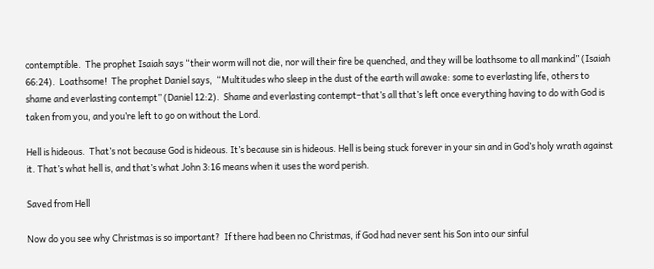contemptible.  The prophet Isaiah says “their worm will not die, nor will their fire be quenched, and they will be loathsome to all mankind” (Isaiah 66:24).  Loathsome!  The prophet Daniel says,  “Multitudes who sleep in the dust of the earth will awake: some to everlasting life, others to shame and everlasting contempt” (Daniel 12:2).  Shame and everlasting contempt–that’s all that’s left once everything having to do with God is taken from you, and you’re left to go on without the Lord.

Hell is hideous.  That’s not because God is hideous. It’s because sin is hideous. Hell is being stuck forever in your sin and in God’s holy wrath against it. That’s what hell is, and that’s what John 3:16 means when it uses the word perish.

Saved from Hell

Now do you see why Christmas is so important?  If there had been no Christmas, if God had never sent his Son into our sinful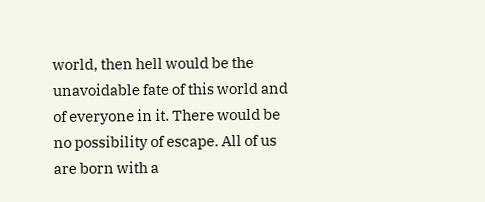world, then hell would be the unavoidable fate of this world and of everyone in it. There would be no possibility of escape. All of us are born with a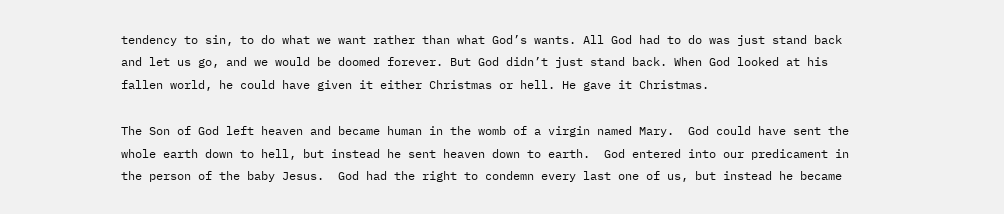tendency to sin, to do what we want rather than what God’s wants. All God had to do was just stand back and let us go, and we would be doomed forever. But God didn’t just stand back. When God looked at his fallen world, he could have given it either Christmas or hell. He gave it Christmas.

The Son of God left heaven and became human in the womb of a virgin named Mary.  God could have sent the whole earth down to hell, but instead he sent heaven down to earth.  God entered into our predicament in the person of the baby Jesus.  God had the right to condemn every last one of us, but instead he became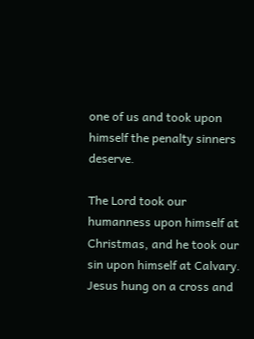one of us and took upon himself the penalty sinners deserve.

The Lord took our humanness upon himself at Christmas, and he took our sin upon himself at Calvary.  Jesus hung on a cross and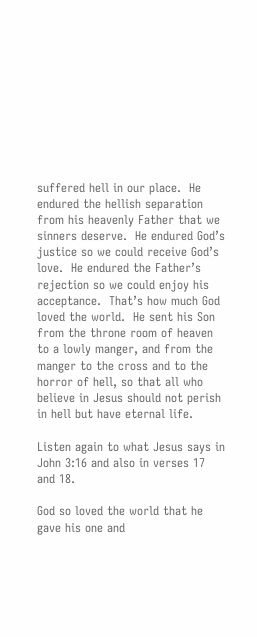suffered hell in our place.  He endured the hellish separation from his heavenly Father that we sinners deserve.  He endured God’s justice so we could receive God’s love.  He endured the Father’s rejection so we could enjoy his acceptance.  That’s how much God loved the world.  He sent his Son from the throne room of heaven to a lowly manger, and from the manger to the cross and to the horror of hell, so that all who believe in Jesus should not perish in hell but have eternal life.

Listen again to what Jesus says in John 3:16 and also in verses 17 and 18.

God so loved the world that he gave his one and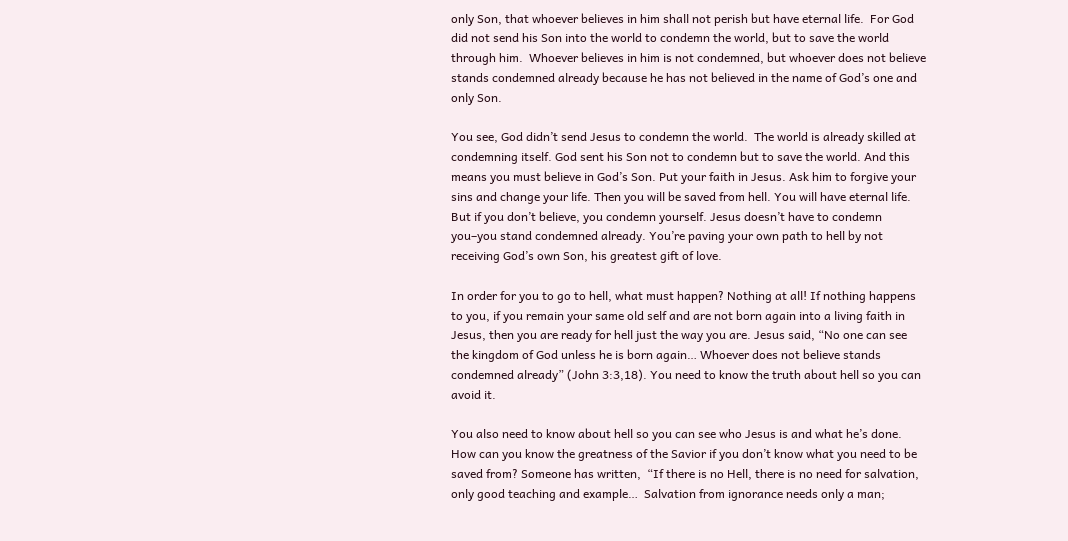only Son, that whoever believes in him shall not perish but have eternal life.  For God did not send his Son into the world to condemn the world, but to save the world through him.  Whoever believes in him is not condemned, but whoever does not believe stands condemned already because he has not believed in the name of God’s one and only Son.

You see, God didn’t send Jesus to condemn the world.  The world is already skilled at condemning itself. God sent his Son not to condemn but to save the world. And this means you must believe in God’s Son. Put your faith in Jesus. Ask him to forgive your sins and change your life. Then you will be saved from hell. You will have eternal life.  But if you don’t believe, you condemn yourself. Jesus doesn’t have to condemn you–you stand condemned already. You’re paving your own path to hell by not receiving God’s own Son, his greatest gift of love.

In order for you to go to hell, what must happen? Nothing at all! If nothing happens to you, if you remain your same old self and are not born again into a living faith in Jesus, then you are ready for hell just the way you are. Jesus said, “No one can see the kingdom of God unless he is born again… Whoever does not believe stands condemned already” (John 3:3,18). You need to know the truth about hell so you can avoid it.

You also need to know about hell so you can see who Jesus is and what he’s done.  How can you know the greatness of the Savior if you don’t know what you need to be saved from? Someone has written,  “If there is no Hell, there is no need for salvation, only good teaching and example…  Salvation from ignorance needs only a man;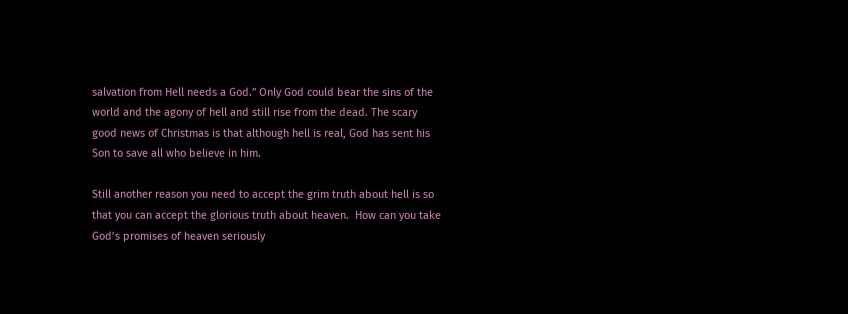salvation from Hell needs a God.” Only God could bear the sins of the world and the agony of hell and still rise from the dead. The scary good news of Christmas is that although hell is real, God has sent his Son to save all who believe in him.

Still another reason you need to accept the grim truth about hell is so that you can accept the glorious truth about heaven.  How can you take God’s promises of heaven seriously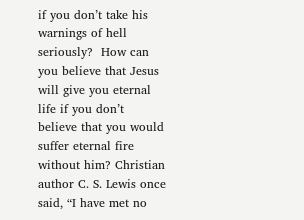if you don’t take his warnings of hell seriously?  How can you believe that Jesus will give you eternal life if you don’t believe that you would suffer eternal fire without him? Christian author C. S. Lewis once said, “I have met no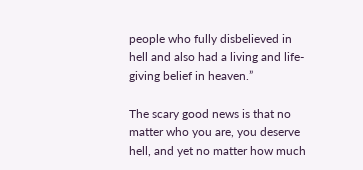people who fully disbelieved in hell and also had a living and life-giving belief in heaven.”

The scary good news is that no matter who you are, you deserve hell, and yet no matter how much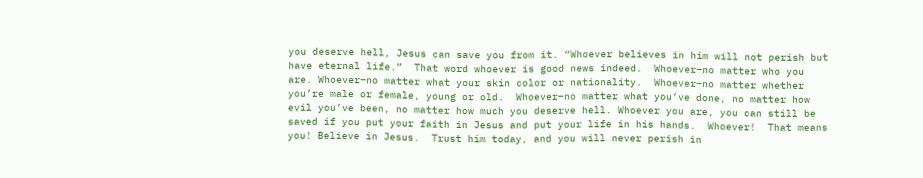you deserve hell, Jesus can save you from it. “Whoever believes in him will not perish but have eternal life.”  That word whoever is good news indeed.  Whoever–no matter who you are. Whoever–no matter what your skin color or nationality.  Whoever–no matter whether you’re male or female, young or old.  Whoever–no matter what you’ve done, no matter how evil you’ve been, no matter how much you deserve hell. Whoever you are, you can still be saved if you put your faith in Jesus and put your life in his hands.  Whoever!  That means you! Believe in Jesus.  Trust him today, and you will never perish in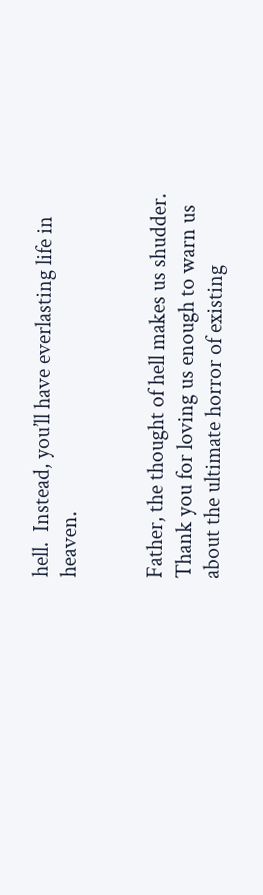hell.  Instead, you’ll have everlasting life in heaven.


Father, the thought of hell makes us shudder. Thank you for loving us enough to warn us about the ultimate horror of existing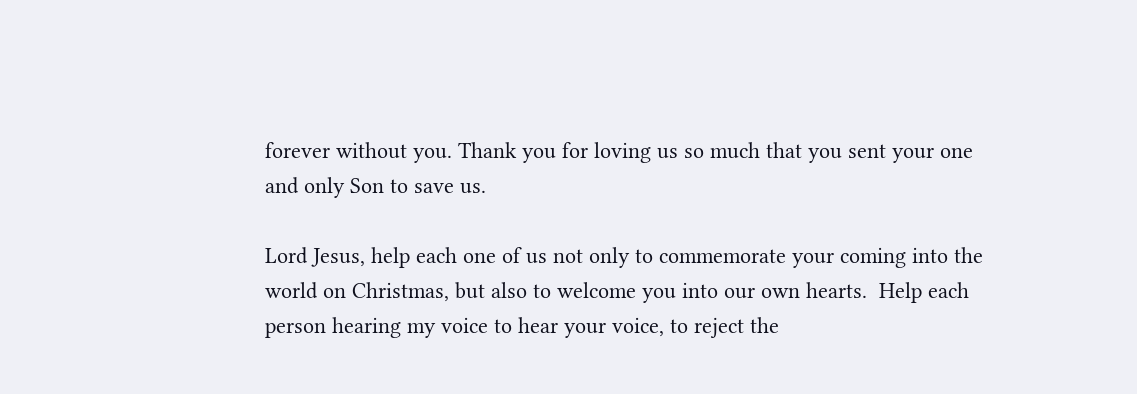forever without you. Thank you for loving us so much that you sent your one and only Son to save us.

Lord Jesus, help each one of us not only to commemorate your coming into the world on Christmas, but also to welcome you into our own hearts.  Help each person hearing my voice to hear your voice, to reject the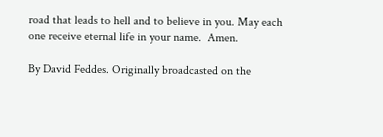road that leads to hell and to believe in you. May each one receive eternal life in your name.  Amen.

By David Feddes. Originally broadcasted on the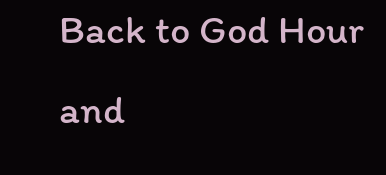Back to God Hour and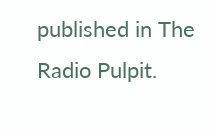published in The Radio Pulpit.